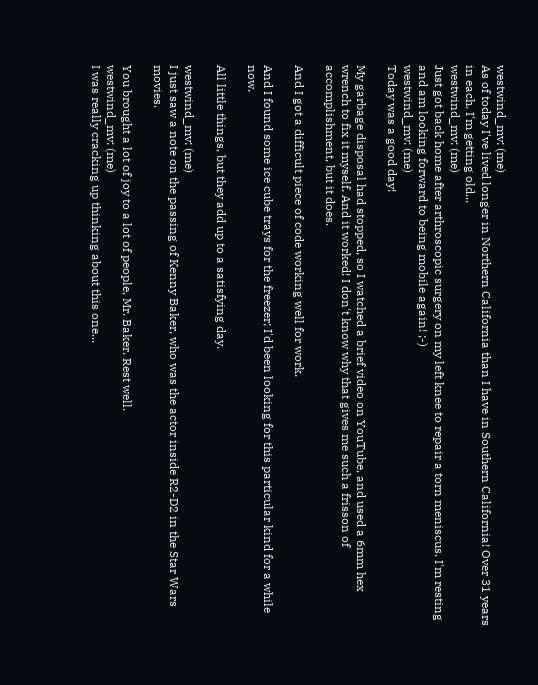westwind_mv: (me)
As of today I've lived longer in Northern California than I have in Southern California! Over 31 years in each. I'm getting old...
westwind_mv: (me)
Just got back home after arthroscopic surgery on my left knee to repair a torn meniscus. I'm resting and am looking forward to being mobile again! ;-)
westwind_mv: (me)
Today was a good day!

My garbage disposal had stopped, so I watched a brief video on YouTube, and used a 6mm hex wrench to fix it myself. And it worked! I don't know why that gives me such a frisson of accomplishment, but it does.

And I got a difficult piece of code working well for work.

And I found some ice cube trays for the freezer; I'd been looking for this particular kind for a while now.

All little things, but they add up to a satisfying day.

westwind_mv: (me)
I just saw a note on the passing of Kenny Baker, who was the actor inside R2-D2 in the Star Wars movies.

You brought a lot of joy to a lot of people, Mr. Baker. Rest well.
westwind_mv: (me)
I was really cracking up thinking about this one...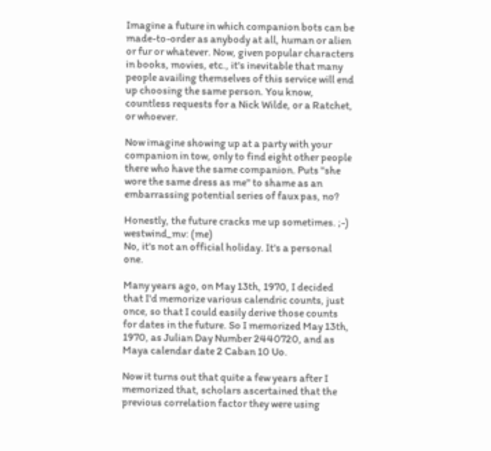Imagine a future in which companion bots can be made-to-order as anybody at all, human or alien or fur or whatever. Now, given popular characters in books, movies, etc., it's inevitable that many people availing themselves of this service will end up choosing the same person. You know, countless requests for a Nick Wilde, or a Ratchet, or whoever.

Now imagine showing up at a party with your companion in tow, only to find eight other people there who have the same companion. Puts "she wore the same dress as me" to shame as an embarrassing potential series of faux pas, no?

Honestly, the future cracks me up sometimes. ;-)
westwind_mv: (me)
No, it's not an official holiday. It's a personal one.

Many years ago, on May 13th, 1970, I decided that I'd memorize various calendric counts, just once, so that I could easily derive those counts for dates in the future. So I memorized May 13th, 1970, as Julian Day Number 2440720, and as Maya calendar date 2 Caban 10 Uo.

Now it turns out that quite a few years after I memorized that, scholars ascertained that the previous correlation factor they were using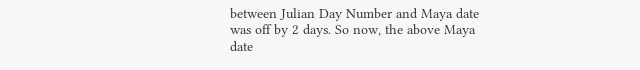between Julian Day Number and Maya date was off by 2 days. So now, the above Maya date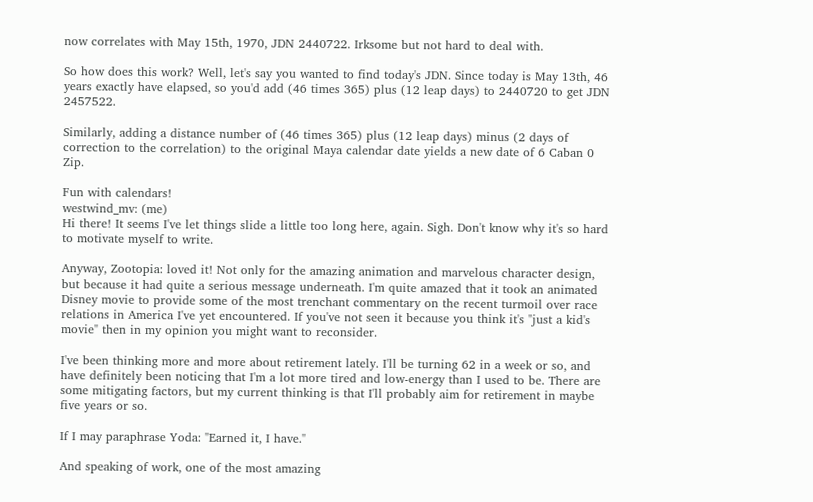now correlates with May 15th, 1970, JDN 2440722. Irksome but not hard to deal with.

So how does this work? Well, let's say you wanted to find today's JDN. Since today is May 13th, 46 years exactly have elapsed, so you'd add (46 times 365) plus (12 leap days) to 2440720 to get JDN 2457522.

Similarly, adding a distance number of (46 times 365) plus (12 leap days) minus (2 days of correction to the correlation) to the original Maya calendar date yields a new date of 6 Caban 0 Zip.

Fun with calendars!
westwind_mv: (me)
Hi there! It seems I've let things slide a little too long here, again. Sigh. Don't know why it's so hard to motivate myself to write.

Anyway, Zootopia: loved it! Not only for the amazing animation and marvelous character design, but because it had quite a serious message underneath. I'm quite amazed that it took an animated Disney movie to provide some of the most trenchant commentary on the recent turmoil over race relations in America I've yet encountered. If you've not seen it because you think it's "just a kid's movie" then in my opinion you might want to reconsider.

I've been thinking more and more about retirement lately. I'll be turning 62 in a week or so, and have definitely been noticing that I'm a lot more tired and low-energy than I used to be. There are some mitigating factors, but my current thinking is that I'll probably aim for retirement in maybe five years or so.

If I may paraphrase Yoda: "Earned it, I have."

And speaking of work, one of the most amazing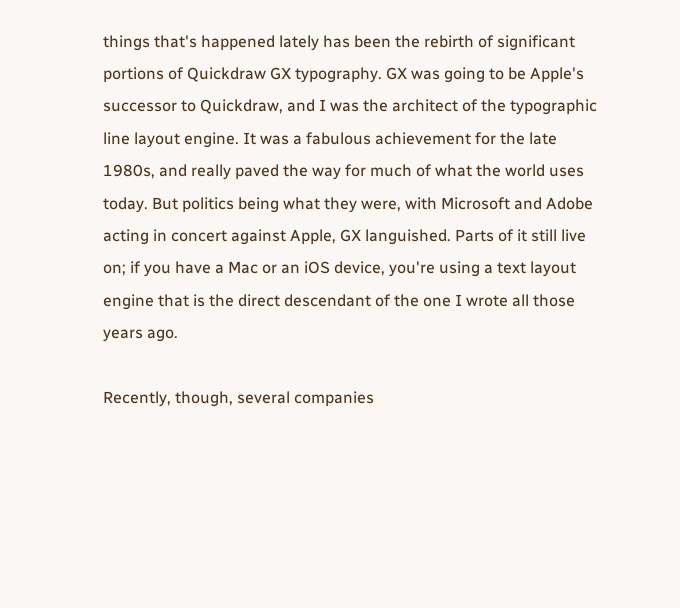things that's happened lately has been the rebirth of significant portions of Quickdraw GX typography. GX was going to be Apple's successor to Quickdraw, and I was the architect of the typographic line layout engine. It was a fabulous achievement for the late 1980s, and really paved the way for much of what the world uses today. But politics being what they were, with Microsoft and Adobe acting in concert against Apple, GX languished. Parts of it still live on; if you have a Mac or an iOS device, you're using a text layout engine that is the direct descendant of the one I wrote all those years ago.

Recently, though, several companies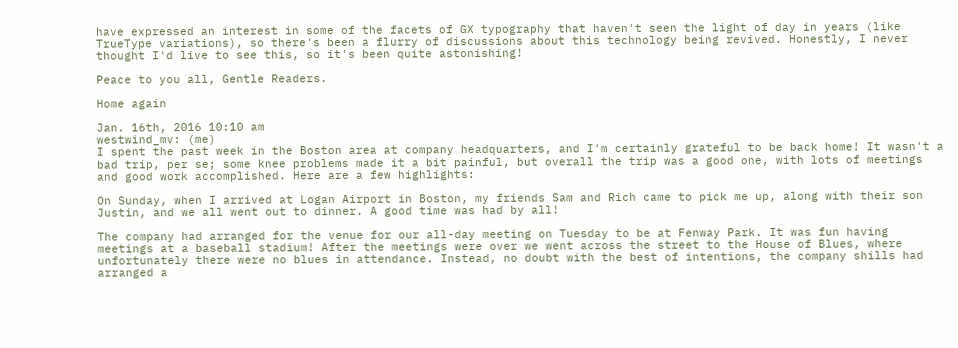have expressed an interest in some of the facets of GX typography that haven't seen the light of day in years (like TrueType variations), so there's been a flurry of discussions about this technology being revived. Honestly, I never thought I'd live to see this, so it's been quite astonishing!

Peace to you all, Gentle Readers.

Home again

Jan. 16th, 2016 10:10 am
westwind_mv: (me)
I spent the past week in the Boston area at company headquarters, and I'm certainly grateful to be back home! It wasn't a bad trip, per se; some knee problems made it a bit painful, but overall the trip was a good one, with lots of meetings and good work accomplished. Here are a few highlights:

On Sunday, when I arrived at Logan Airport in Boston, my friends Sam and Rich came to pick me up, along with their son Justin, and we all went out to dinner. A good time was had by all!

The company had arranged for the venue for our all-day meeting on Tuesday to be at Fenway Park. It was fun having meetings at a baseball stadium! After the meetings were over we went across the street to the House of Blues, where unfortunately there were no blues in attendance. Instead, no doubt with the best of intentions, the company shills had arranged a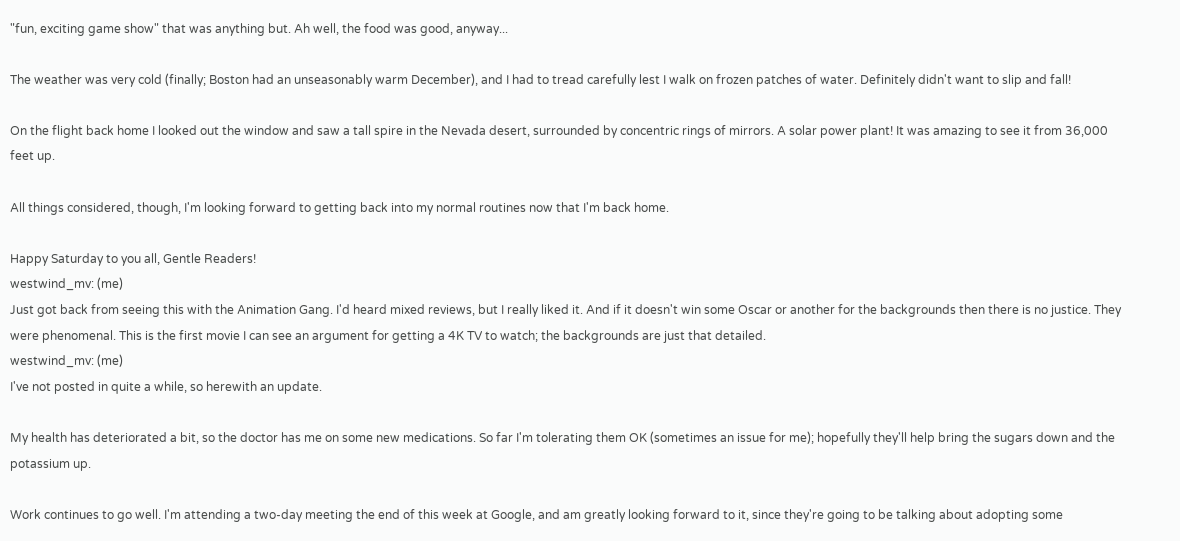"fun, exciting game show" that was anything but. Ah well, the food was good, anyway...

The weather was very cold (finally; Boston had an unseasonably warm December), and I had to tread carefully lest I walk on frozen patches of water. Definitely didn't want to slip and fall!

On the flight back home I looked out the window and saw a tall spire in the Nevada desert, surrounded by concentric rings of mirrors. A solar power plant! It was amazing to see it from 36,000 feet up.

All things considered, though, I'm looking forward to getting back into my normal routines now that I'm back home.

Happy Saturday to you all, Gentle Readers!
westwind_mv: (me)
Just got back from seeing this with the Animation Gang. I'd heard mixed reviews, but I really liked it. And if it doesn't win some Oscar or another for the backgrounds then there is no justice. They were phenomenal. This is the first movie I can see an argument for getting a 4K TV to watch; the backgrounds are just that detailed.
westwind_mv: (me)
I've not posted in quite a while, so herewith an update.

My health has deteriorated a bit, so the doctor has me on some new medications. So far I'm tolerating them OK (sometimes an issue for me); hopefully they'll help bring the sugars down and the potassium up.

Work continues to go well. I'm attending a two-day meeting the end of this week at Google, and am greatly looking forward to it, since they're going to be talking about adopting some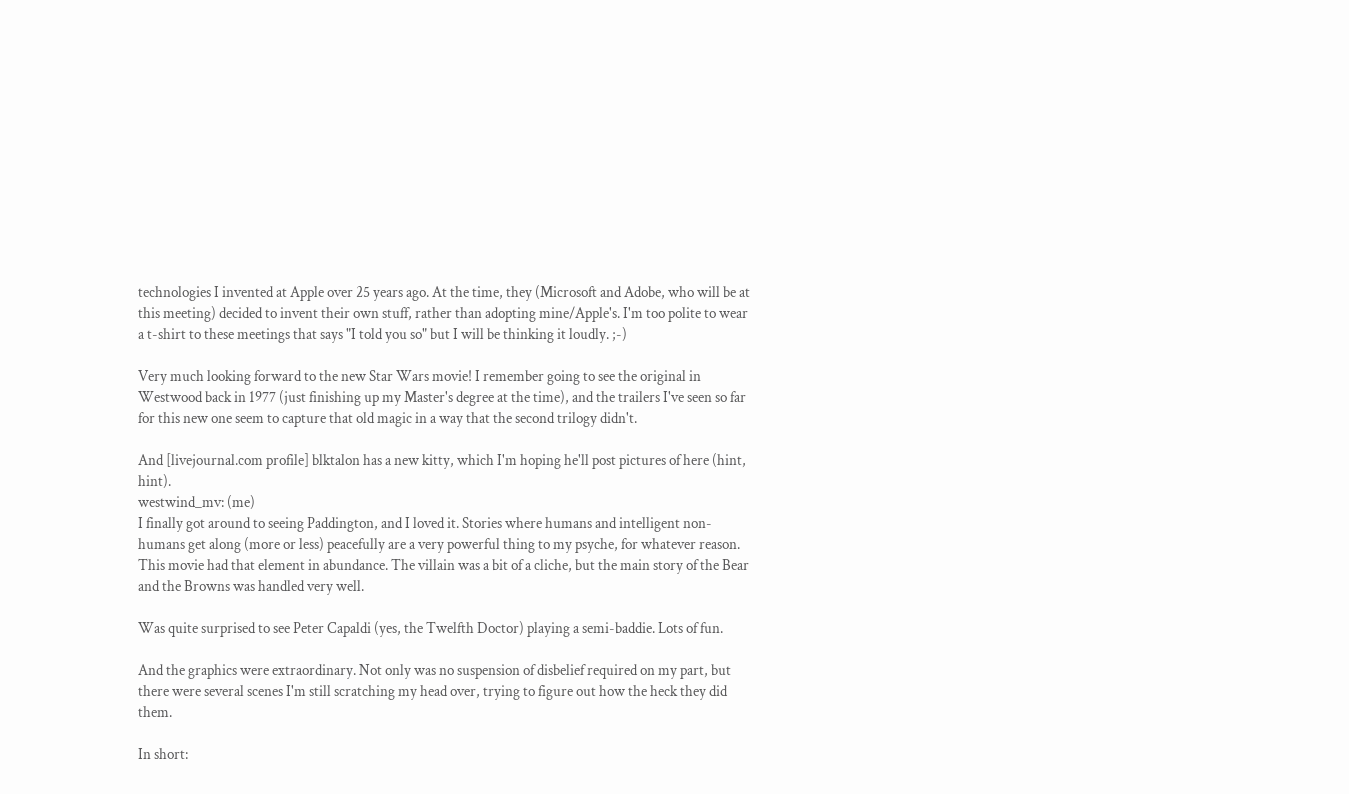technologies I invented at Apple over 25 years ago. At the time, they (Microsoft and Adobe, who will be at this meeting) decided to invent their own stuff, rather than adopting mine/Apple's. I'm too polite to wear a t-shirt to these meetings that says "I told you so" but I will be thinking it loudly. ;-)

Very much looking forward to the new Star Wars movie! I remember going to see the original in Westwood back in 1977 (just finishing up my Master's degree at the time), and the trailers I've seen so far for this new one seem to capture that old magic in a way that the second trilogy didn't.

And [livejournal.com profile] blktalon has a new kitty, which I'm hoping he'll post pictures of here (hint, hint).
westwind_mv: (me)
I finally got around to seeing Paddington, and I loved it. Stories where humans and intelligent non-humans get along (more or less) peacefully are a very powerful thing to my psyche, for whatever reason. This movie had that element in abundance. The villain was a bit of a cliche, but the main story of the Bear and the Browns was handled very well.

Was quite surprised to see Peter Capaldi (yes, the Twelfth Doctor) playing a semi-baddie. Lots of fun.

And the graphics were extraordinary. Not only was no suspension of disbelief required on my part, but there were several scenes I'm still scratching my head over, trying to figure out how the heck they did them.

In short: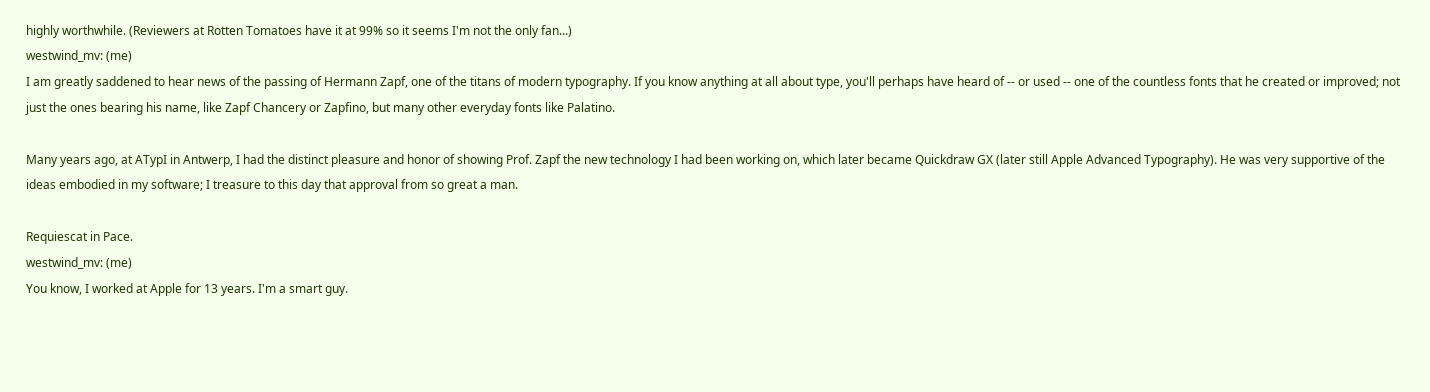highly worthwhile. (Reviewers at Rotten Tomatoes have it at 99% so it seems I'm not the only fan...)
westwind_mv: (me)
I am greatly saddened to hear news of the passing of Hermann Zapf, one of the titans of modern typography. If you know anything at all about type, you'll perhaps have heard of -- or used -- one of the countless fonts that he created or improved; not just the ones bearing his name, like Zapf Chancery or Zapfino, but many other everyday fonts like Palatino.

Many years ago, at ATypI in Antwerp, I had the distinct pleasure and honor of showing Prof. Zapf the new technology I had been working on, which later became Quickdraw GX (later still Apple Advanced Typography). He was very supportive of the ideas embodied in my software; I treasure to this day that approval from so great a man.

Requiescat in Pace.
westwind_mv: (me)
You know, I worked at Apple for 13 years. I'm a smart guy.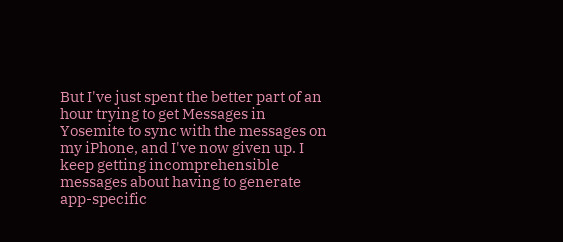But I've just spent the better part of an hour trying to get Messages in Yosemite to sync with the messages on my iPhone, and I've now given up. I keep getting incomprehensible messages about having to generate app-specific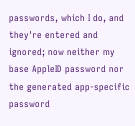passwords, which I do, and they're entered and ignored; now neither my base AppleID password nor the generated app-specific password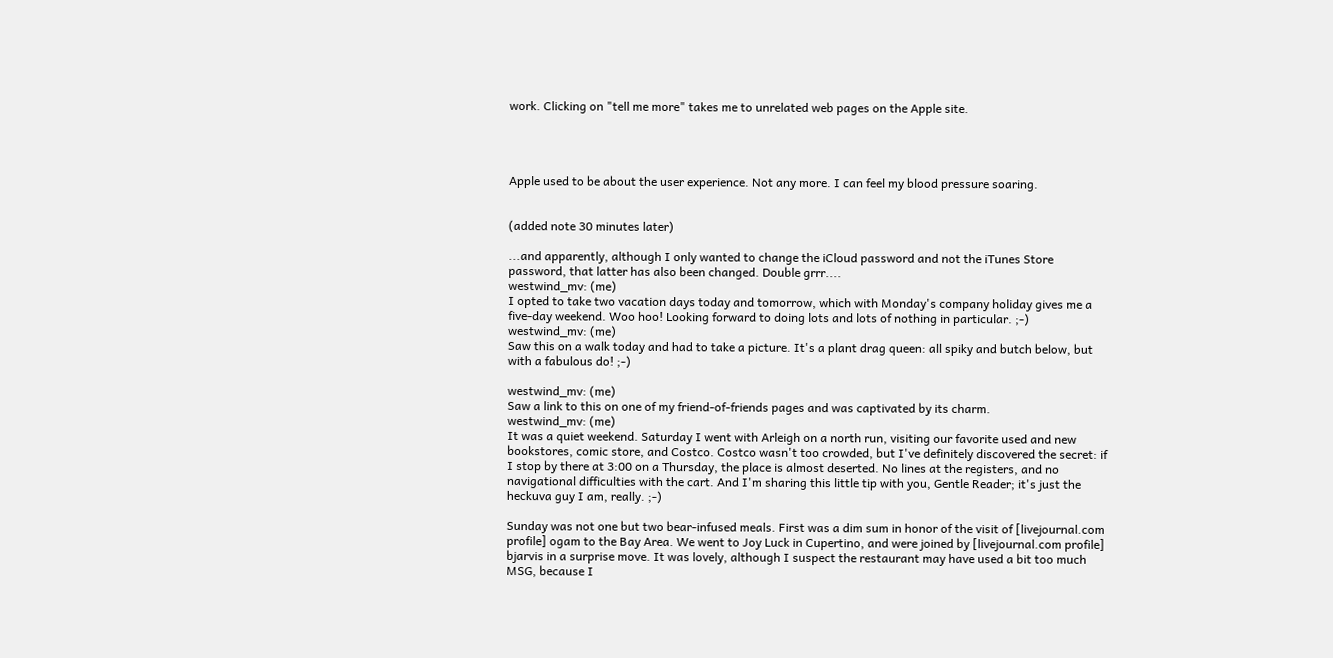work. Clicking on "tell me more" takes me to unrelated web pages on the Apple site.




Apple used to be about the user experience. Not any more. I can feel my blood pressure soaring.


(added note 30 minutes later)

...and apparently, although I only wanted to change the iCloud password and not the iTunes Store password, that latter has also been changed. Double grrr....
westwind_mv: (me)
I opted to take two vacation days today and tomorrow, which with Monday's company holiday gives me a five-day weekend. Woo hoo! Looking forward to doing lots and lots of nothing in particular. ;-)
westwind_mv: (me)
Saw this on a walk today and had to take a picture. It's a plant drag queen: all spiky and butch below, but with a fabulous do! ;-)

westwind_mv: (me)
Saw a link to this on one of my friend-of-friends pages and was captivated by its charm.
westwind_mv: (me)
It was a quiet weekend. Saturday I went with Arleigh on a north run, visiting our favorite used and new bookstores, comic store, and Costco. Costco wasn't too crowded, but I've definitely discovered the secret: if I stop by there at 3:00 on a Thursday, the place is almost deserted. No lines at the registers, and no navigational difficulties with the cart. And I'm sharing this little tip with you, Gentle Reader; it's just the heckuva guy I am, really. ;-)

Sunday was not one but two bear-infused meals. First was a dim sum in honor of the visit of [livejournal.com profile] ogam to the Bay Area. We went to Joy Luck in Cupertino, and were joined by [livejournal.com profile] bjarvis in a surprise move. It was lovely, although I suspect the restaurant may have used a bit too much MSG, because I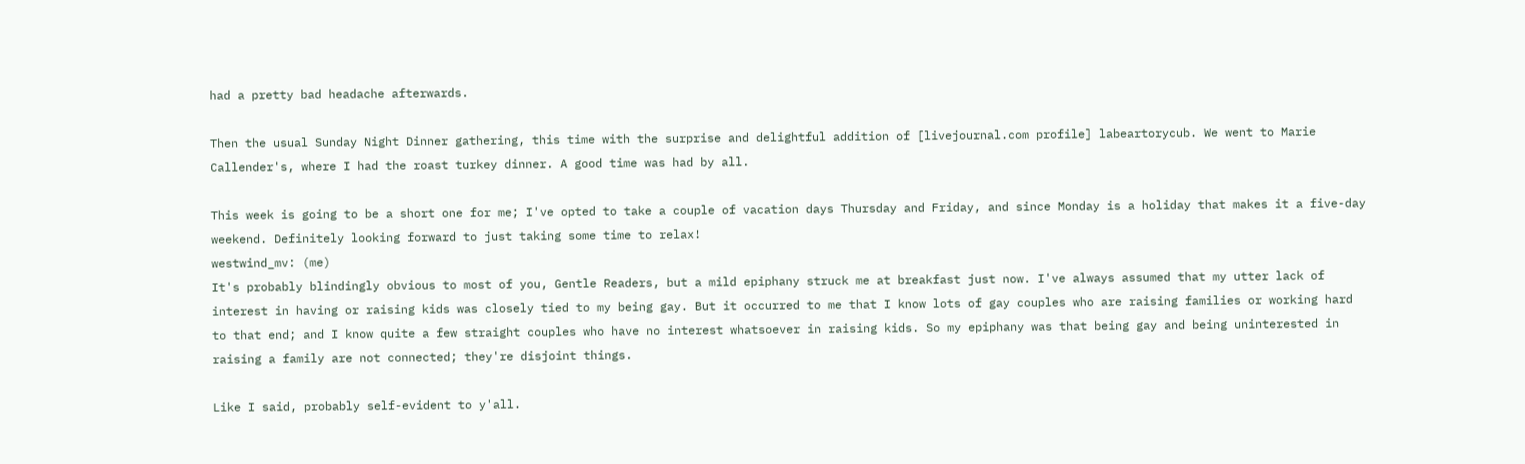had a pretty bad headache afterwards.

Then the usual Sunday Night Dinner gathering, this time with the surprise and delightful addition of [livejournal.com profile] labeartorycub. We went to Marie Callender's, where I had the roast turkey dinner. A good time was had by all.

This week is going to be a short one for me; I've opted to take a couple of vacation days Thursday and Friday, and since Monday is a holiday that makes it a five-day weekend. Definitely looking forward to just taking some time to relax!
westwind_mv: (me)
It's probably blindingly obvious to most of you, Gentle Readers, but a mild epiphany struck me at breakfast just now. I've always assumed that my utter lack of interest in having or raising kids was closely tied to my being gay. But it occurred to me that I know lots of gay couples who are raising families or working hard to that end; and I know quite a few straight couples who have no interest whatsoever in raising kids. So my epiphany was that being gay and being uninterested in raising a family are not connected; they're disjoint things.

Like I said, probably self-evident to y'all.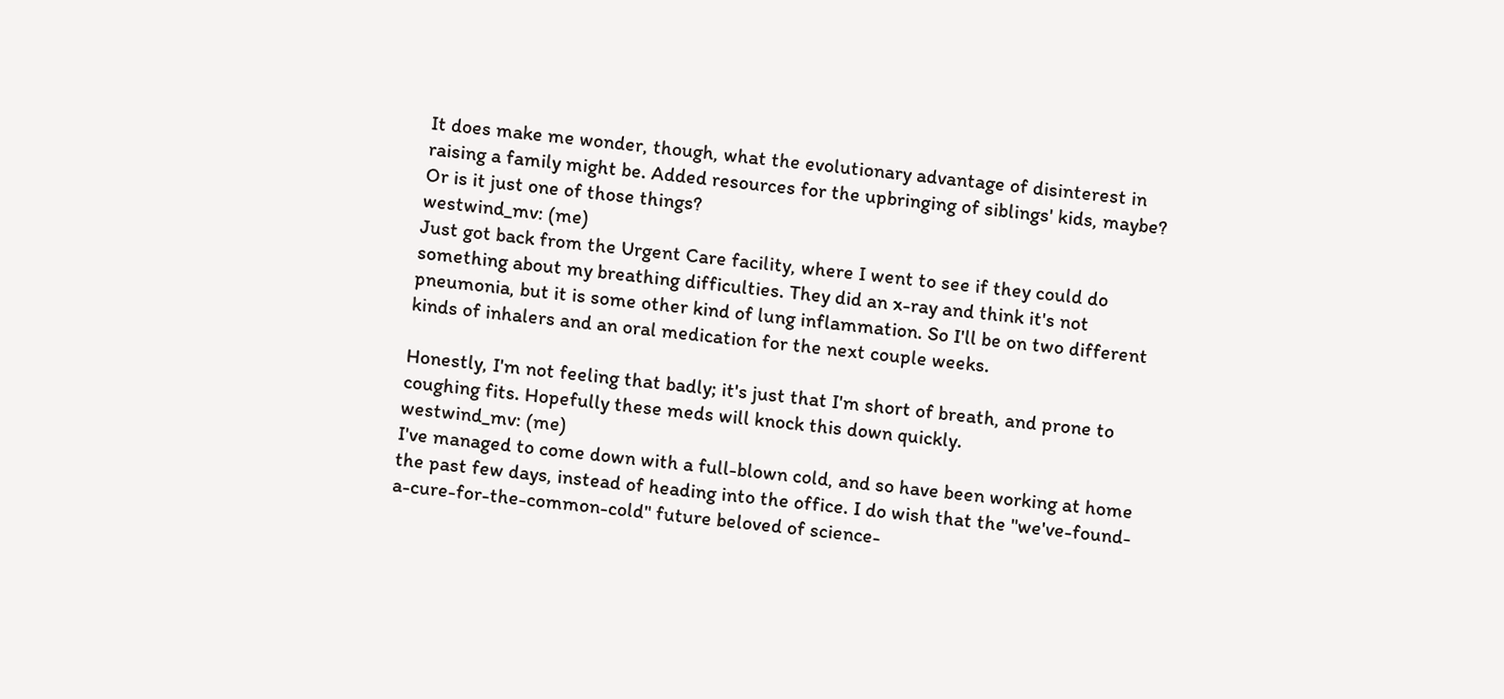It does make me wonder, though, what the evolutionary advantage of disinterest in raising a family might be. Added resources for the upbringing of siblings' kids, maybe? Or is it just one of those things?
westwind_mv: (me)
Just got back from the Urgent Care facility, where I went to see if they could do something about my breathing difficulties. They did an x-ray and think it's not pneumonia, but it is some other kind of lung inflammation. So I'll be on two different kinds of inhalers and an oral medication for the next couple weeks.

Honestly, I'm not feeling that badly; it's just that I'm short of breath, and prone to coughing fits. Hopefully these meds will knock this down quickly.
westwind_mv: (me)
I've managed to come down with a full-blown cold, and so have been working at home the past few days, instead of heading into the office. I do wish that the "we've-found-a-cure-for-the-common-cold" future beloved of science-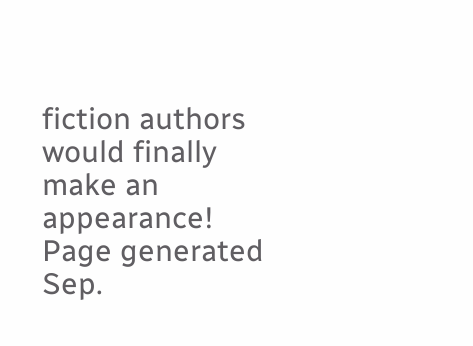fiction authors would finally make an appearance!
Page generated Sep.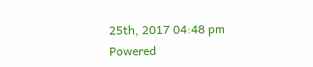25th, 2017 04:48 pm
Powered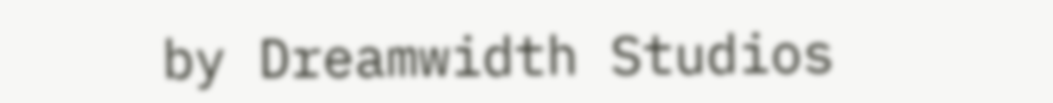by Dreamwidth Studios